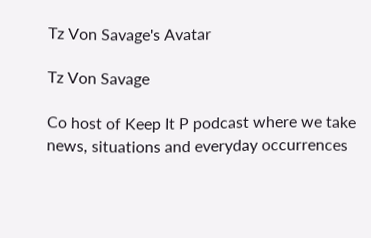Tz Von Savage's Avatar

Tz Von Savage

Co host of Keep It P podcast where we take news, situations and everyday occurrences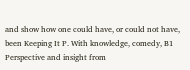and show how one could have, or could not have, been Keeping It P. With knowledge, comedy, B1 Perspective and insight from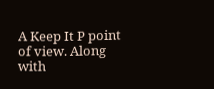A Keep It P point of view. Along with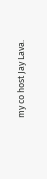my co host Jay Lava.